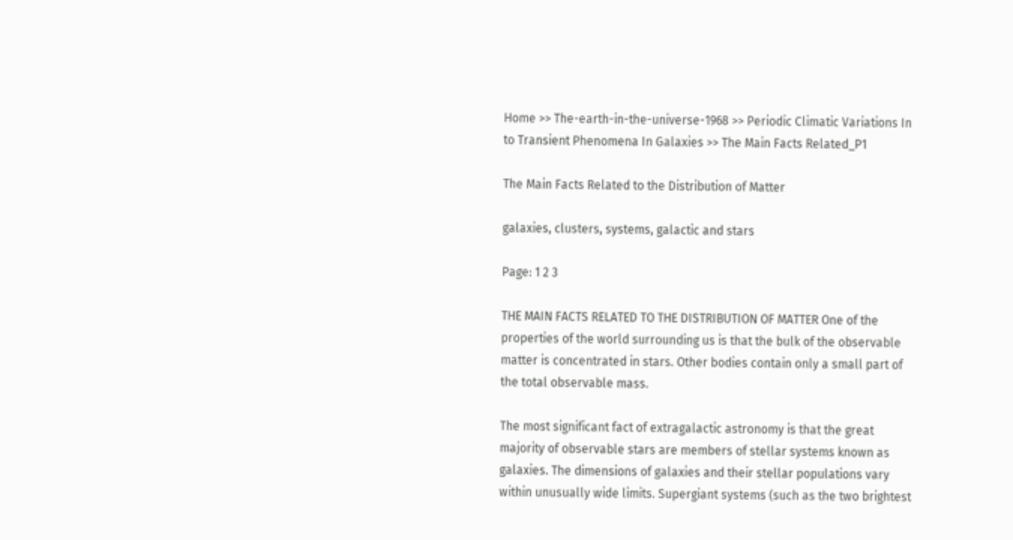Home >> The-earth-in-the-universe-1968 >> Periodic Climatic Variations In to Transient Phenomena In Galaxies >> The Main Facts Related_P1

The Main Facts Related to the Distribution of Matter

galaxies, clusters, systems, galactic and stars

Page: 1 2 3

THE MAIN FACTS RELATED TO THE DISTRIBUTION OF MATTER One of the properties of the world surrounding us is that the bulk of the observable matter is concentrated in stars. Other bodies contain only a small part of the total observable mass.

The most significant fact of extragalactic astronomy is that the great majority of observable stars are members of stellar systems known as galaxies. The dimensions of galaxies and their stellar populations vary within unusually wide limits. Supergiant systems (such as the two brightest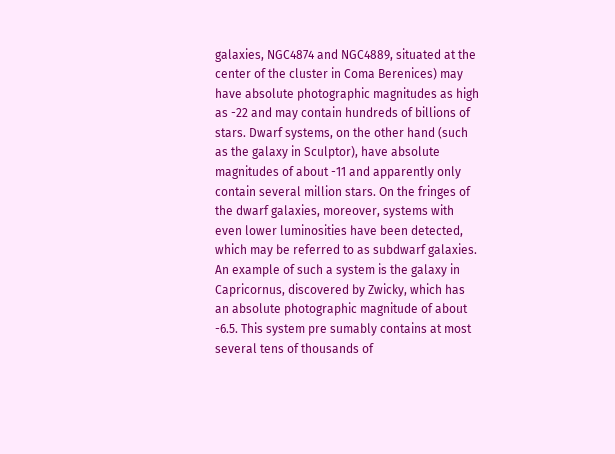galaxies, NGC4874 and NGC4889, situated at the center of the cluster in Coma Berenices) may have absolute photographic magnitudes as high as -22 and may contain hundreds of billions of stars. Dwarf systems, on the other hand (such as the galaxy in Sculptor), have absolute magnitudes of about -11 and apparently only contain several million stars. On the fringes of the dwarf galaxies, moreover, systems with even lower luminosities have been detected, which may be referred to as subdwarf galaxies. An example of such a system is the galaxy in Capricornus, discovered by Zwicky, which has an absolute photographic magnitude of about -6.5. This system pre sumably contains at most several tens of thousands of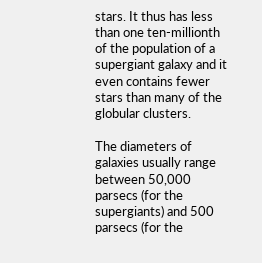stars. It thus has less than one ten-millionth of the population of a supergiant galaxy and it even contains fewer stars than many of the globular clusters.

The diameters of galaxies usually range between 50,000 parsecs (for the supergiants) and 500 parsecs (for the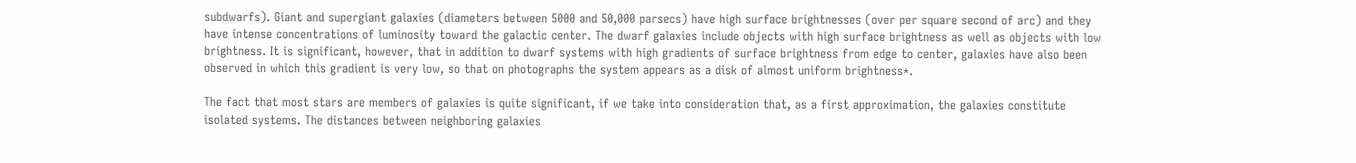subdwarfs). Giant and supergiant galaxies (diameters between 5000 and 50,000 parsecs) have high surface brightnesses (over per square second of arc) and they have intense concentrations of luminosity toward the galactic center. The dwarf galaxies include objects with high surface brightness as well as objects with low brightness. It is significant, however, that in addition to dwarf systems with high gradients of surface brightness from edge to center, galaxies have also been observed in which this gradient is very low, so that on photographs the system appears as a disk of almost uniform brightness*.

The fact that most stars are members of galaxies is quite significant, if we take into consideration that, as a first approximation, the galaxies constitute isolated systems. The distances between neighboring galaxies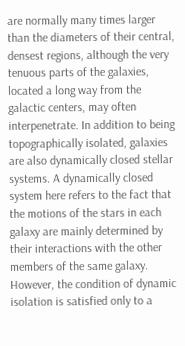are normally many times larger than the diameters of their central, densest regions, although the very tenuous parts of the galaxies, located a long way from the galactic centers, may often interpenetrate. In addition to being topographically isolated, galaxies are also dynamically closed stellar systems. A dynamically closed system here refers to the fact that the motions of the stars in each galaxy are mainly determined by their interactions with the other members of the same galaxy. However, the condition of dynamic isolation is satisfied only to a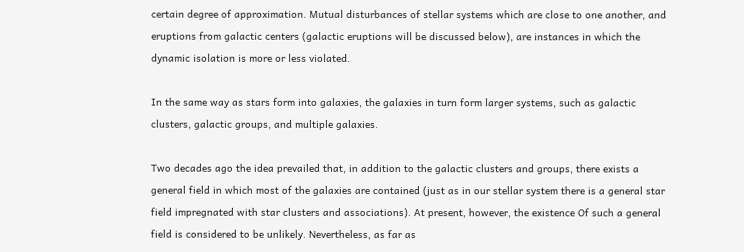certain degree of approximation. Mutual disturbances of stellar systems which are close to one another, and eruptions from galactic centers (galactic eruptions will be discussed below), are instances in which the dynamic isolation is more or less violated.

In the same way as stars form into galaxies, the galaxies in turn form larger systems, such as galactic clusters, galactic groups, and multiple galaxies.

Two decades ago the idea prevailed that, in addition to the galactic clusters and groups, there exists a general field in which most of the galaxies are contained (just as in our stellar system there is a general star field impregnated with star clusters and associations). At present, however, the existence Of such a general field is considered to be unlikely. Nevertheless, as far as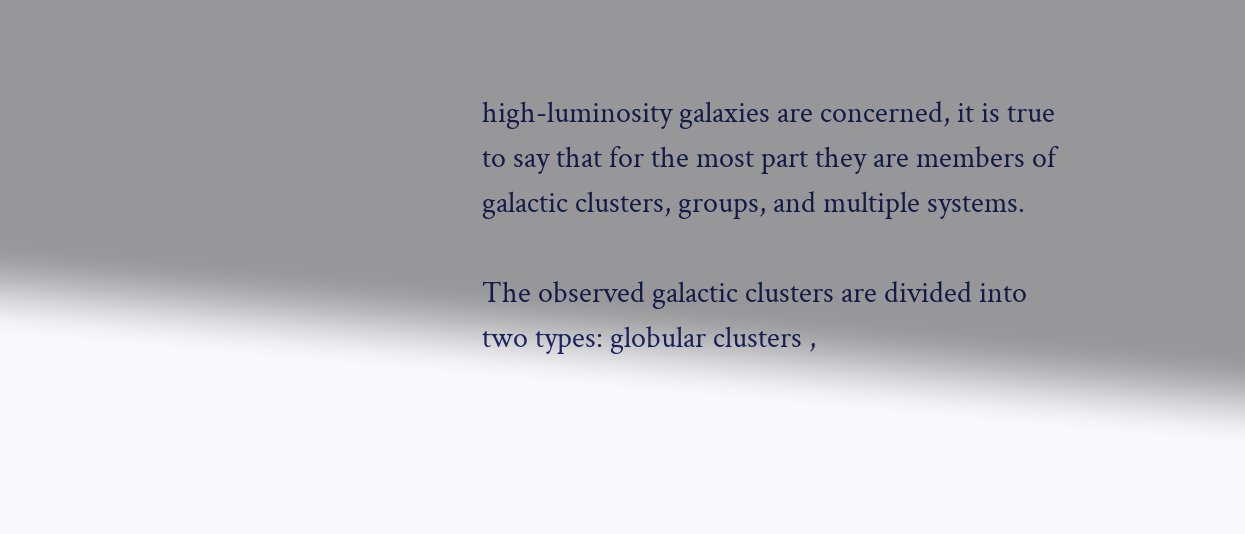high-luminosity galaxies are concerned, it is true to say that for the most part they are members of galactic clusters, groups, and multiple systems.

The observed galactic clusters are divided into two types: globular clusters ,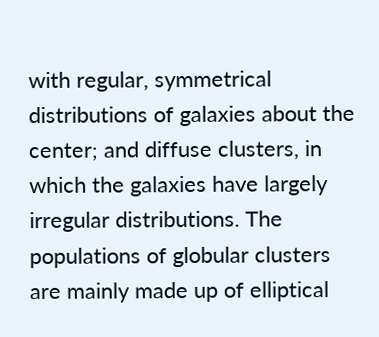with regular, symmetrical distributions of galaxies about the center; and diffuse clusters, in which the galaxies have largely irregular distributions. The populations of globular clusters are mainly made up of elliptical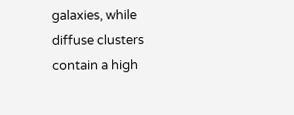galaxies, while diffuse clusters contain a high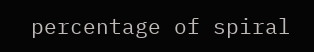percentage of spiral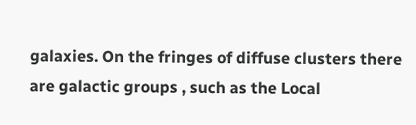galaxies. On the fringes of diffuse clusters there are galactic groups , such as the Local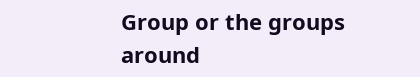Group or the groups around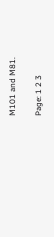M101 and M81.

Page: 1 2 3